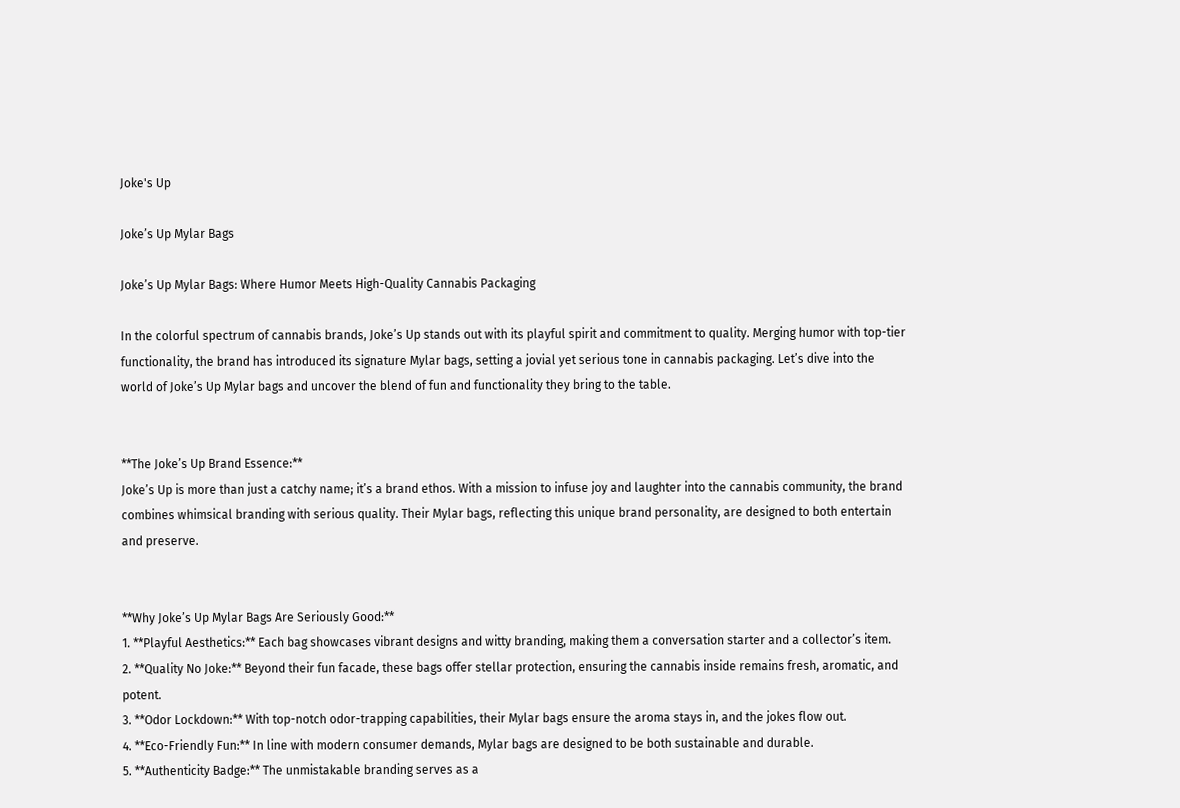Joke's Up

Joke’s Up Mylar Bags

Joke’s Up Mylar Bags: Where Humor Meets High-Quality Cannabis Packaging

In the colorful spectrum of cannabis brands, Joke’s Up stands out with its playful spirit and commitment to quality. Merging humor with top-tier functionality, the brand has introduced its signature Mylar bags, setting a jovial yet serious tone in cannabis packaging. Let’s dive into the world of Joke’s Up Mylar bags and uncover the blend of fun and functionality they bring to the table.


**The Joke’s Up Brand Essence:**
Joke’s Up is more than just a catchy name; it’s a brand ethos. With a mission to infuse joy and laughter into the cannabis community, the brand combines whimsical branding with serious quality. Their Mylar bags, reflecting this unique brand personality, are designed to both entertain and preserve.


**Why Joke’s Up Mylar Bags Are Seriously Good:**
1. **Playful Aesthetics:** Each bag showcases vibrant designs and witty branding, making them a conversation starter and a collector’s item.
2. **Quality No Joke:** Beyond their fun facade, these bags offer stellar protection, ensuring the cannabis inside remains fresh, aromatic, and potent.
3. **Odor Lockdown:** With top-notch odor-trapping capabilities, their Mylar bags ensure the aroma stays in, and the jokes flow out.
4. **Eco-Friendly Fun:** In line with modern consumer demands, Mylar bags are designed to be both sustainable and durable.
5. **Authenticity Badge:** The unmistakable branding serves as a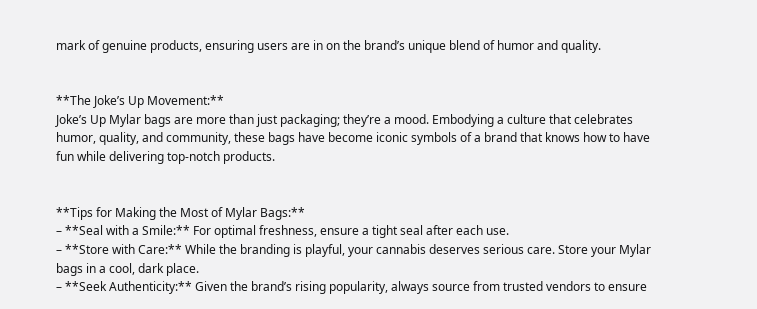mark of genuine products, ensuring users are in on the brand’s unique blend of humor and quality.


**The Joke’s Up Movement:**
Joke’s Up Mylar bags are more than just packaging; they’re a mood. Embodying a culture that celebrates humor, quality, and community, these bags have become iconic symbols of a brand that knows how to have fun while delivering top-notch products.


**Tips for Making the Most of Mylar Bags:**
– **Seal with a Smile:** For optimal freshness, ensure a tight seal after each use.
– **Store with Care:** While the branding is playful, your cannabis deserves serious care. Store your Mylar bags in a cool, dark place.
– **Seek Authenticity:** Given the brand’s rising popularity, always source from trusted vendors to ensure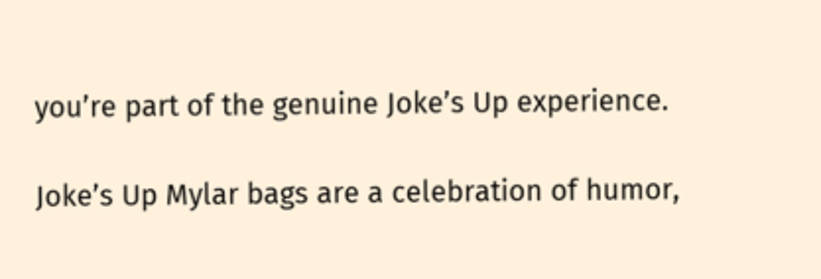you’re part of the genuine Joke’s Up experience.

Joke’s Up Mylar bags are a celebration of humor,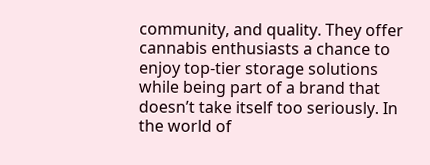community, and quality. They offer cannabis enthusiasts a chance to enjoy top-tier storage solutions while being part of a brand that doesn’t take itself too seriously. In the world of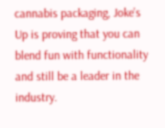cannabis packaging, Joke’s Up is proving that you can blend fun with functionality and still be a leader in the industry.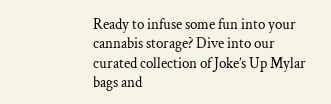Ready to infuse some fun into your cannabis storage? Dive into our curated collection of Joke’s Up Mylar bags and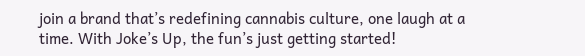join a brand that’s redefining cannabis culture, one laugh at a time. With Joke’s Up, the fun’s just getting started!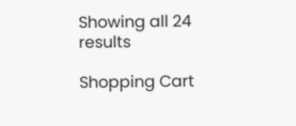Showing all 24 results

Shopping Cart